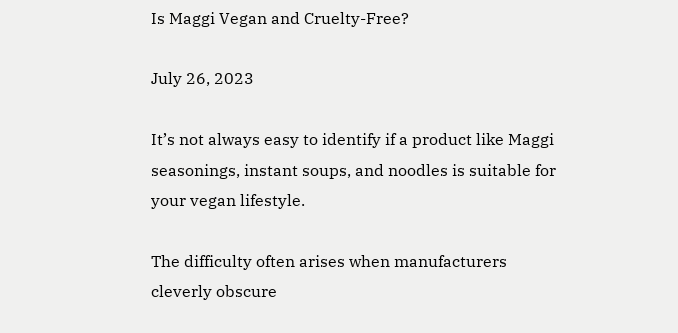Is Maggi Vegan and Cruelty-Free?

July 26, 2023

It’s not always easy to identify if a product like Maggi seasonings, instant soups, and noodles is suitable for your vegan lifestyle.

The difficulty often arises when manufacturers cleverly obscure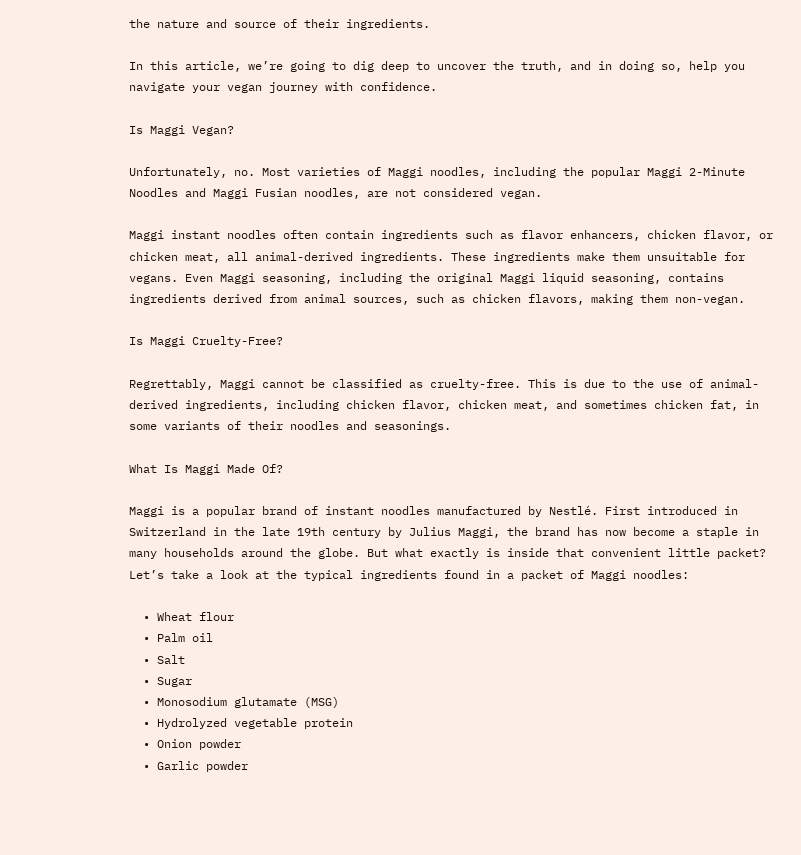the nature and source of their ingredients.

In this article, we’re going to dig deep to uncover the truth, and in doing so, help you navigate your vegan journey with confidence.

Is Maggi Vegan?

Unfortunately, no. Most varieties of Maggi noodles, including the popular Maggi 2-Minute Noodles and Maggi Fusian noodles, are not considered vegan.

Maggi instant noodles often contain ingredients such as flavor enhancers, chicken flavor, or chicken meat, all animal-derived ingredients. These ingredients make them unsuitable for vegans. Even Maggi seasoning, including the original Maggi liquid seasoning, contains ingredients derived from animal sources, such as chicken flavors, making them non-vegan.

Is Maggi Cruelty-Free?

Regrettably, Maggi cannot be classified as cruelty-free. This is due to the use of animal-derived ingredients, including chicken flavor, chicken meat, and sometimes chicken fat, in some variants of their noodles and seasonings.

What Is Maggi Made Of?

Maggi is a popular brand of instant noodles manufactured by Nestlé. First introduced in Switzerland in the late 19th century by Julius Maggi, the brand has now become a staple in many households around the globe. But what exactly is inside that convenient little packet? Let’s take a look at the typical ingredients found in a packet of Maggi noodles:

  • Wheat flour
  • Palm oil
  • Salt
  • Sugar
  • Monosodium glutamate (MSG)
  • Hydrolyzed vegetable protein
  • Onion powder
  • Garlic powder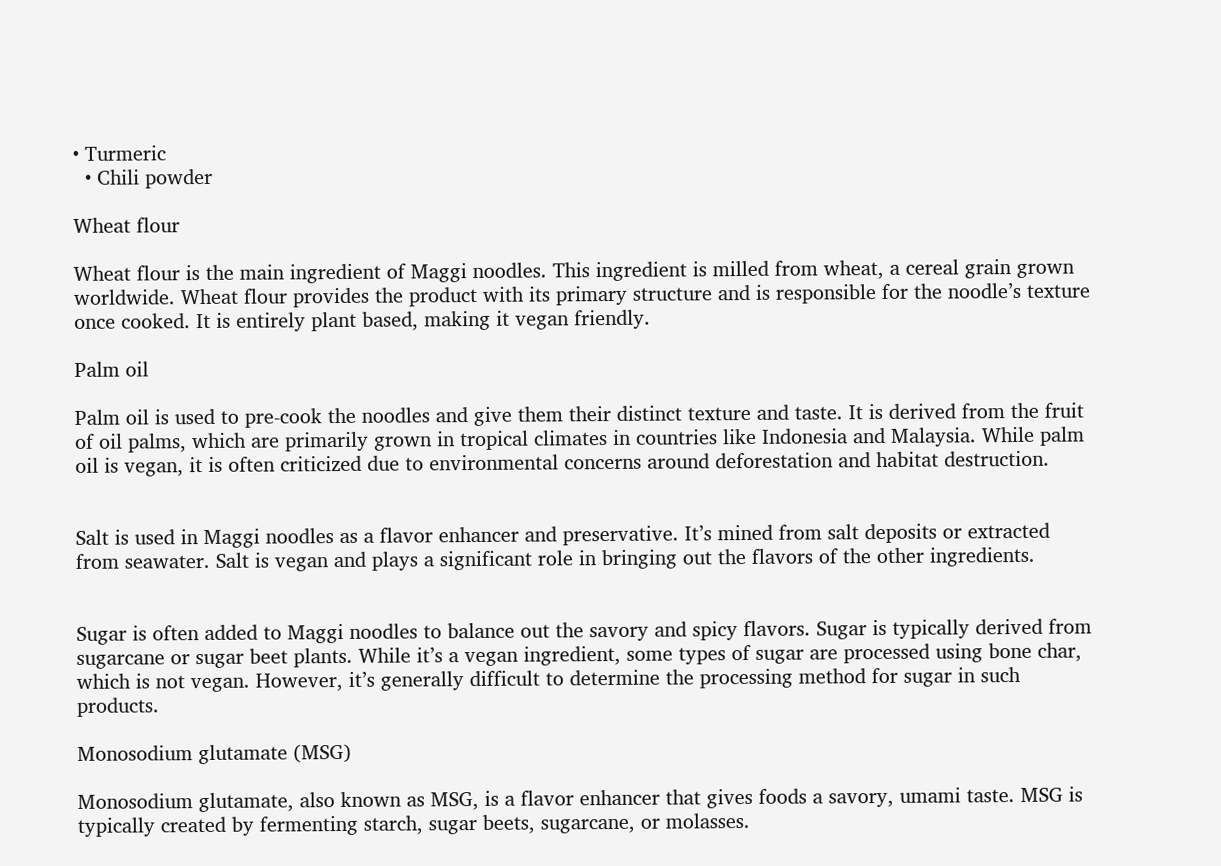• Turmeric
  • Chili powder

Wheat flour

Wheat flour is the main ingredient of Maggi noodles. This ingredient is milled from wheat, a cereal grain grown worldwide. Wheat flour provides the product with its primary structure and is responsible for the noodle’s texture once cooked. It is entirely plant based, making it vegan friendly.

Palm oil

Palm oil is used to pre-cook the noodles and give them their distinct texture and taste. It is derived from the fruit of oil palms, which are primarily grown in tropical climates in countries like Indonesia and Malaysia. While palm oil is vegan, it is often criticized due to environmental concerns around deforestation and habitat destruction.


Salt is used in Maggi noodles as a flavor enhancer and preservative. It’s mined from salt deposits or extracted from seawater. Salt is vegan and plays a significant role in bringing out the flavors of the other ingredients.


Sugar is often added to Maggi noodles to balance out the savory and spicy flavors. Sugar is typically derived from sugarcane or sugar beet plants. While it’s a vegan ingredient, some types of sugar are processed using bone char, which is not vegan. However, it’s generally difficult to determine the processing method for sugar in such products.

Monosodium glutamate (MSG)

Monosodium glutamate, also known as MSG, is a flavor enhancer that gives foods a savory, umami taste. MSG is typically created by fermenting starch, sugar beets, sugarcane, or molasses.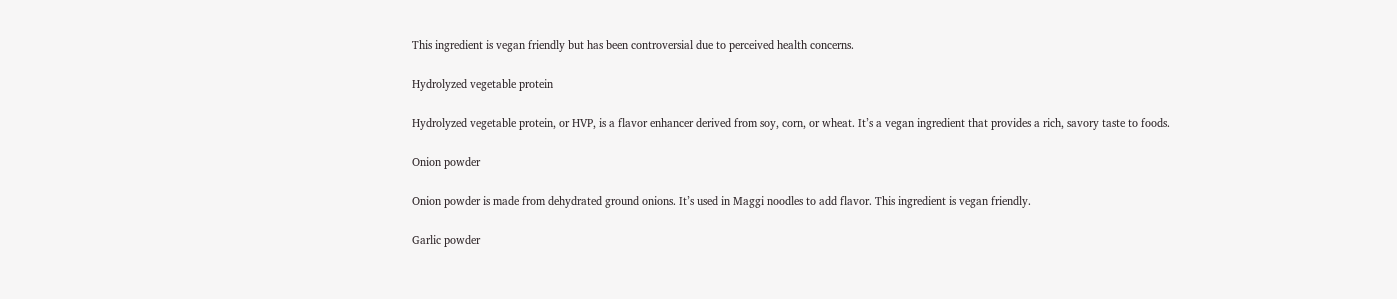This ingredient is vegan friendly but has been controversial due to perceived health concerns.

Hydrolyzed vegetable protein

Hydrolyzed vegetable protein, or HVP, is a flavor enhancer derived from soy, corn, or wheat. It’s a vegan ingredient that provides a rich, savory taste to foods.

Onion powder

Onion powder is made from dehydrated ground onions. It’s used in Maggi noodles to add flavor. This ingredient is vegan friendly.

Garlic powder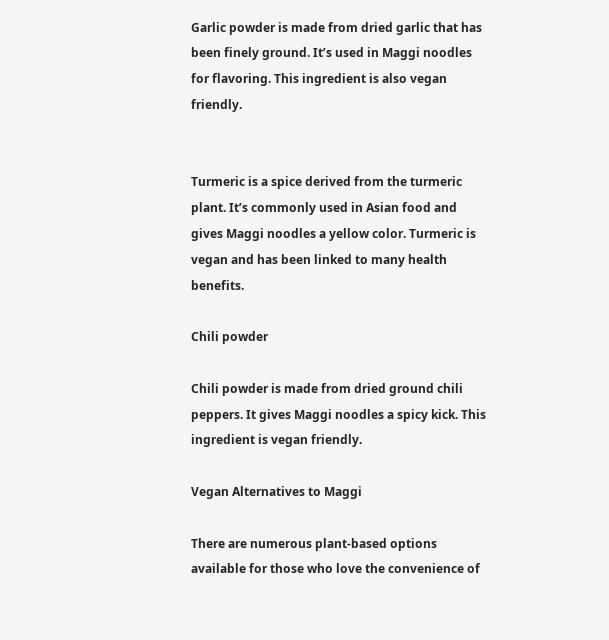Garlic powder is made from dried garlic that has been finely ground. It’s used in Maggi noodles for flavoring. This ingredient is also vegan friendly.


Turmeric is a spice derived from the turmeric plant. It’s commonly used in Asian food and gives Maggi noodles a yellow color. Turmeric is vegan and has been linked to many health benefits.

Chili powder

Chili powder is made from dried ground chili peppers. It gives Maggi noodles a spicy kick. This ingredient is vegan friendly.

Vegan Alternatives to Maggi

There are numerous plant-based options available for those who love the convenience of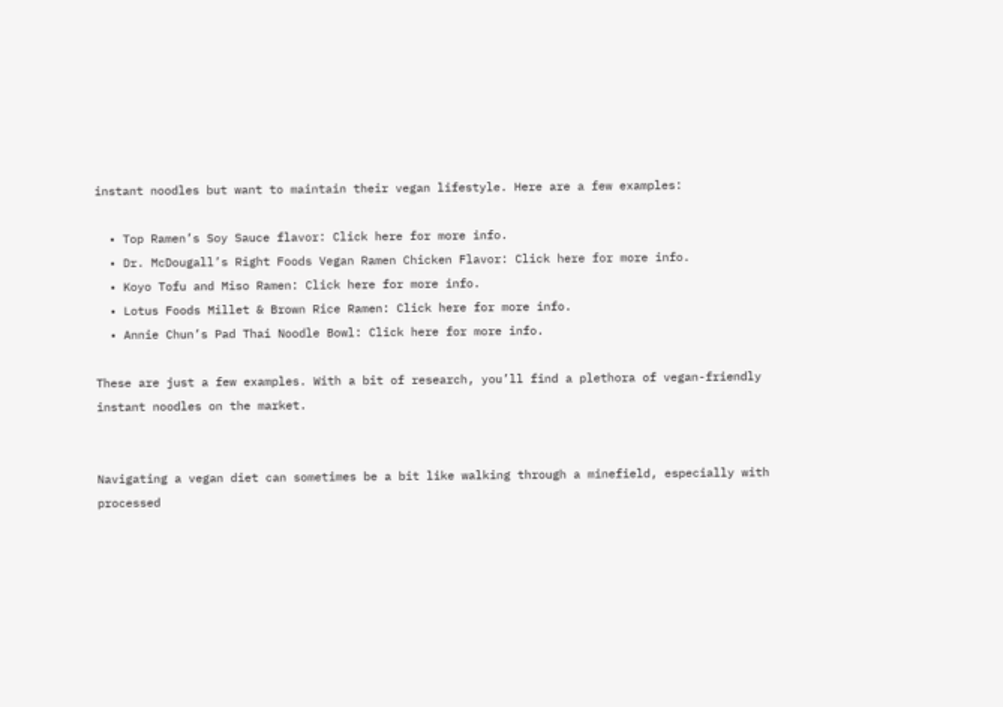instant noodles but want to maintain their vegan lifestyle. Here are a few examples:

  • Top Ramen’s Soy Sauce flavor: Click here for more info.
  • Dr. McDougall’s Right Foods Vegan Ramen Chicken Flavor: Click here for more info.
  • Koyo Tofu and Miso Ramen: Click here for more info.
  • Lotus Foods Millet & Brown Rice Ramen: Click here for more info.
  • Annie Chun’s Pad Thai Noodle Bowl: Click here for more info.

These are just a few examples. With a bit of research, you’ll find a plethora of vegan-friendly instant noodles on the market.


Navigating a vegan diet can sometimes be a bit like walking through a minefield, especially with processed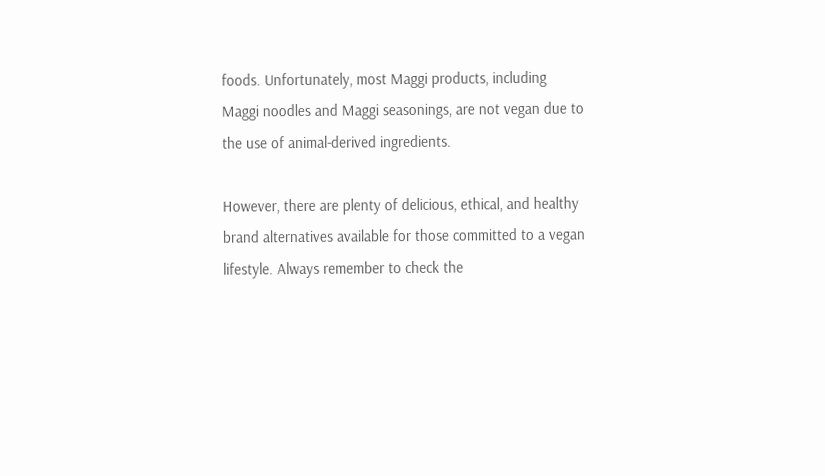foods. Unfortunately, most Maggi products, including Maggi noodles and Maggi seasonings, are not vegan due to the use of animal-derived ingredients.

However, there are plenty of delicious, ethical, and healthy brand alternatives available for those committed to a vegan lifestyle. Always remember to check the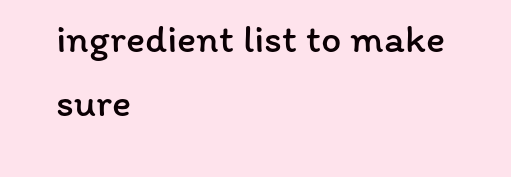ingredient list to make sure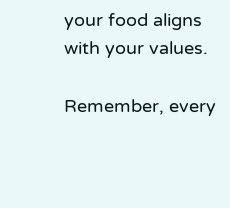your food aligns with your values.

Remember, every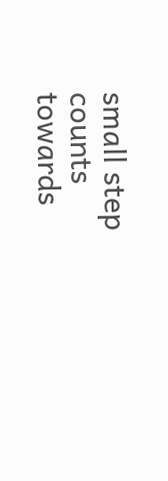small step counts towards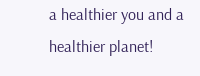a healthier you and a healthier planet!